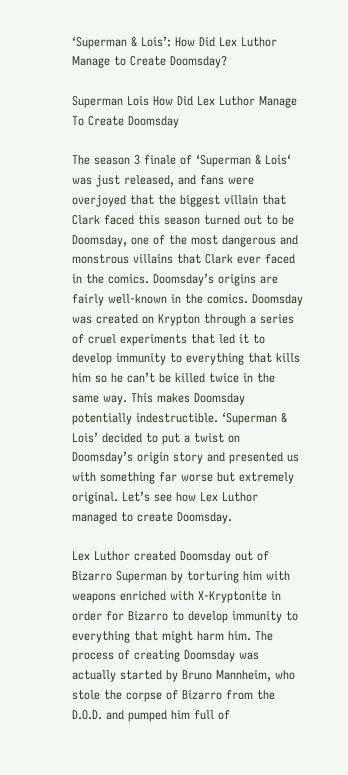‘Superman & Lois’: How Did Lex Luthor Manage to Create Doomsday?

Superman Lois How Did Lex Luthor Manage To Create Doomsday

The season 3 finale of ‘Superman & Lois‘ was just released, and fans were overjoyed that the biggest villain that Clark faced this season turned out to be Doomsday, one of the most dangerous and monstrous villains that Clark ever faced in the comics. Doomsday’s origins are fairly well-known in the comics. Doomsday was created on Krypton through a series of cruel experiments that led it to develop immunity to everything that kills him so he can’t be killed twice in the same way. This makes Doomsday potentially indestructible. ‘Superman & Lois’ decided to put a twist on Doomsday’s origin story and presented us with something far worse but extremely original. Let’s see how Lex Luthor managed to create Doomsday.

Lex Luthor created Doomsday out of Bizarro Superman by torturing him with weapons enriched with X-Kryptonite in order for Bizarro to develop immunity to everything that might harm him. The process of creating Doomsday was actually started by Bruno Mannheim, who stole the corpse of Bizarro from the D.O.D. and pumped him full of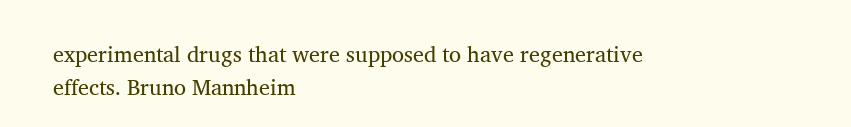experimental drugs that were supposed to have regenerative effects. Bruno Mannheim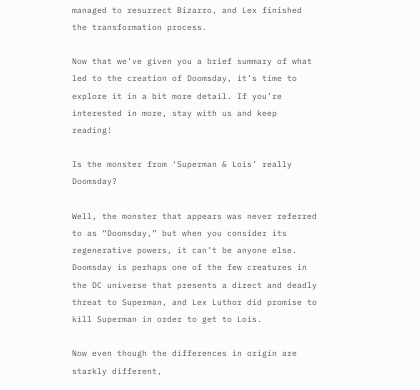managed to resurrect Bizarro, and Lex finished the transformation process.

Now that we’ve given you a brief summary of what led to the creation of Doomsday, it’s time to explore it in a bit more detail. If you’re interested in more, stay with us and keep reading!

Is the monster from ‘Superman & Lois’ really Doomsday?

Well, the monster that appears was never referred to as “Doomsday,” but when you consider its regenerative powers, it can’t be anyone else. Doomsday is perhaps one of the few creatures in the DC universe that presents a direct and deadly threat to Superman, and Lex Luthor did promise to kill Superman in order to get to Lois.

Now even though the differences in origin are starkly different,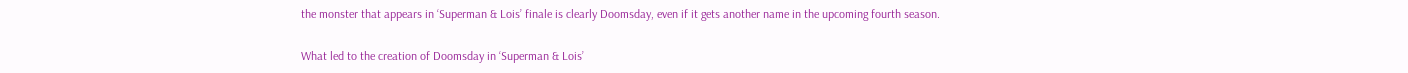the monster that appears in ‘Superman & Lois’ finale is clearly Doomsday, even if it gets another name in the upcoming fourth season.

What led to the creation of Doomsday in ‘Superman & Lois’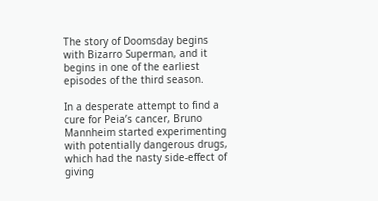The story of Doomsday begins with Bizarro Superman, and it begins in one of the earliest episodes of the third season.

In a desperate attempt to find a cure for Peia’s cancer, Bruno Mannheim started experimenting with potentially dangerous drugs, which had the nasty side-effect of giving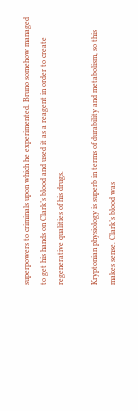superpowers to criminals upon which he experimented. Bruno somehow managed to get his hands on Clark’s blood and used it as a reagent in order to create regenerative qualities of his drugs.

Kryptonian physiology is superb in terms of durability and metabolism, so this makes sense. Clark’s blood was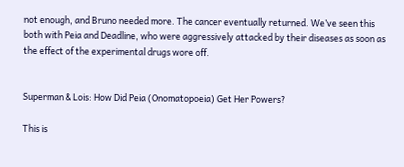not enough, and Bruno needed more. The cancer eventually returned. We’ve seen this both with Peia and Deadline, who were aggressively attacked by their diseases as soon as the effect of the experimental drugs wore off.


Superman & Lois: How Did Peia (Onomatopoeia) Get Her Powers?

This is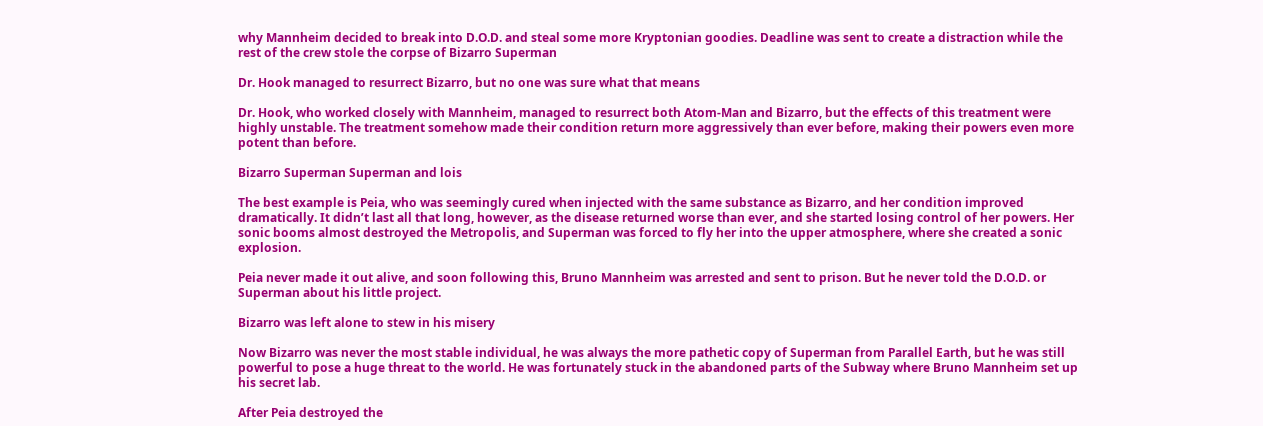why Mannheim decided to break into D.O.D. and steal some more Kryptonian goodies. Deadline was sent to create a distraction while the rest of the crew stole the corpse of Bizarro Superman

Dr. Hook managed to resurrect Bizarro, but no one was sure what that means

Dr. Hook, who worked closely with Mannheim, managed to resurrect both Atom-Man and Bizarro, but the effects of this treatment were highly unstable. The treatment somehow made their condition return more aggressively than ever before, making their powers even more potent than before.

Bizarro Superman Superman and lois

The best example is Peia, who was seemingly cured when injected with the same substance as Bizarro, and her condition improved dramatically. It didn’t last all that long, however, as the disease returned worse than ever, and she started losing control of her powers. Her sonic booms almost destroyed the Metropolis, and Superman was forced to fly her into the upper atmosphere, where she created a sonic explosion.

Peia never made it out alive, and soon following this, Bruno Mannheim was arrested and sent to prison. But he never told the D.O.D. or Superman about his little project.

Bizarro was left alone to stew in his misery

Now Bizarro was never the most stable individual, he was always the more pathetic copy of Superman from Parallel Earth, but he was still powerful to pose a huge threat to the world. He was fortunately stuck in the abandoned parts of the Subway where Bruno Mannheim set up his secret lab.

After Peia destroyed the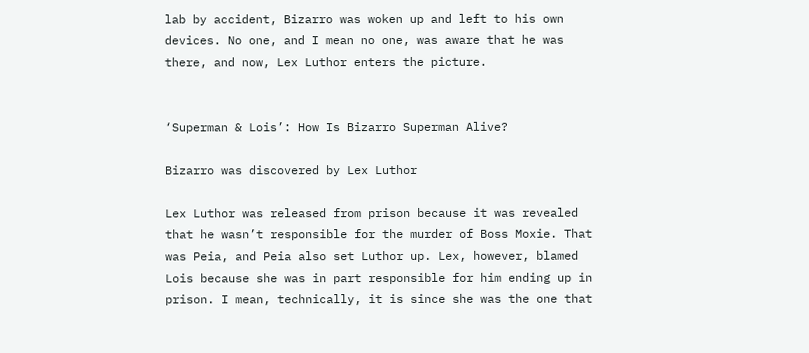lab by accident, Bizarro was woken up and left to his own devices. No one, and I mean no one, was aware that he was there, and now, Lex Luthor enters the picture.


‘Superman & Lois’: How Is Bizarro Superman Alive?

Bizarro was discovered by Lex Luthor

Lex Luthor was released from prison because it was revealed that he wasn’t responsible for the murder of Boss Moxie. That was Peia, and Peia also set Luthor up. Lex, however, blamed Lois because she was in part responsible for him ending up in prison. I mean, technically, it is since she was the one that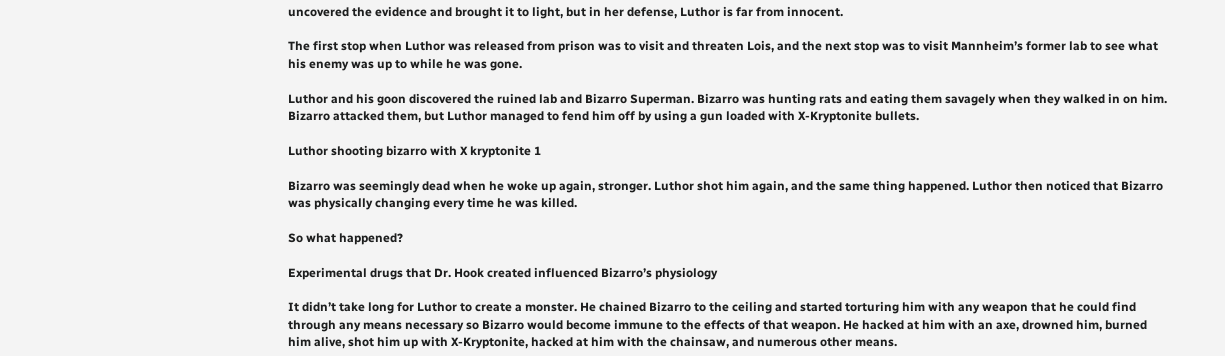uncovered the evidence and brought it to light, but in her defense, Luthor is far from innocent.

The first stop when Luthor was released from prison was to visit and threaten Lois, and the next stop was to visit Mannheim’s former lab to see what his enemy was up to while he was gone.

Luthor and his goon discovered the ruined lab and Bizarro Superman. Bizarro was hunting rats and eating them savagely when they walked in on him. Bizarro attacked them, but Luthor managed to fend him off by using a gun loaded with X-Kryptonite bullets.

Luthor shooting bizarro with X kryptonite 1

Bizarro was seemingly dead when he woke up again, stronger. Luthor shot him again, and the same thing happened. Luthor then noticed that Bizarro was physically changing every time he was killed.

So what happened?

Experimental drugs that Dr. Hook created influenced Bizarro’s physiology

It didn’t take long for Luthor to create a monster. He chained Bizarro to the ceiling and started torturing him with any weapon that he could find through any means necessary so Bizarro would become immune to the effects of that weapon. He hacked at him with an axe, drowned him, burned him alive, shot him up with X-Kryptonite, hacked at him with the chainsaw, and numerous other means.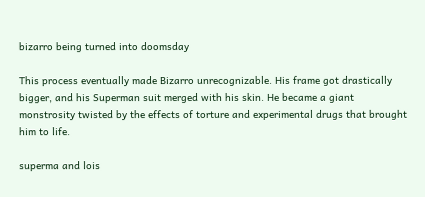bizarro being turned into doomsday

This process eventually made Bizarro unrecognizable. His frame got drastically bigger, and his Superman suit merged with his skin. He became a giant monstrosity twisted by the effects of torture and experimental drugs that brought him to life.

superma and lois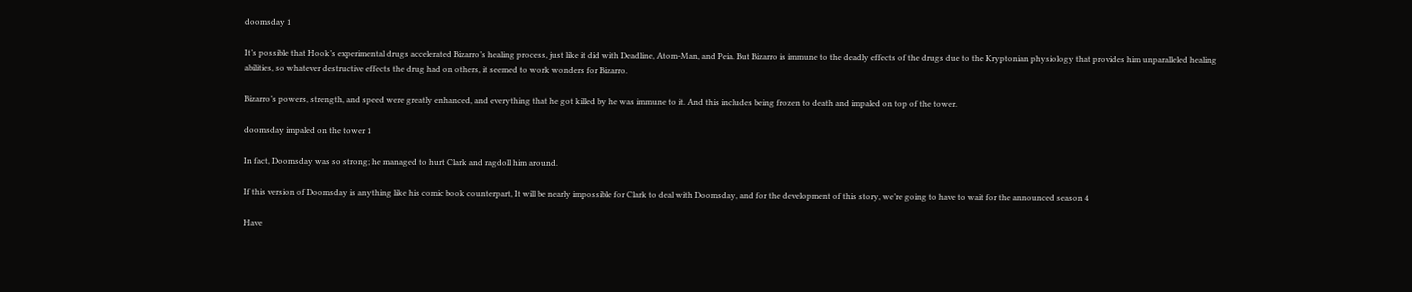doomsday 1

It’s possible that Hook’s experimental drugs accelerated Bizarro’s healing process, just like it did with Deadline, Atom-Man, and Peia. But Bizarro is immune to the deadly effects of the drugs due to the Kryptonian physiology that provides him unparalleled healing abilities, so whatever destructive effects the drug had on others, it seemed to work wonders for Bizarro.

Bizarro’s powers, strength, and speed were greatly enhanced, and everything that he got killed by he was immune to it. And this includes being frozen to death and impaled on top of the tower.

doomsday impaled on the tower 1

In fact, Doomsday was so strong; he managed to hurt Clark and ragdoll him around.

If this version of Doomsday is anything like his comic book counterpart, It will be nearly impossible for Clark to deal with Doomsday, and for the development of this story, we’re going to have to wait for the announced season 4

Have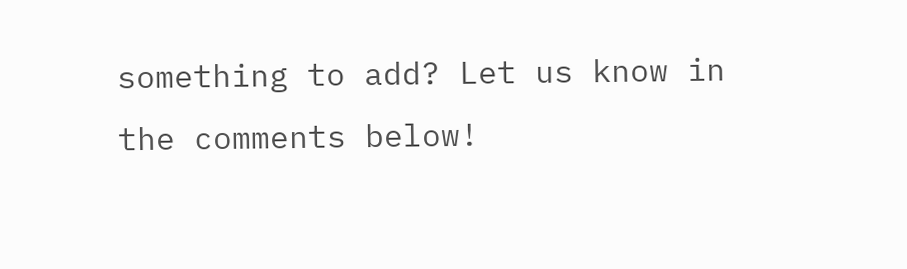something to add? Let us know in the comments below!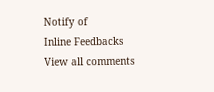Notify of
Inline Feedbacks
View all comments